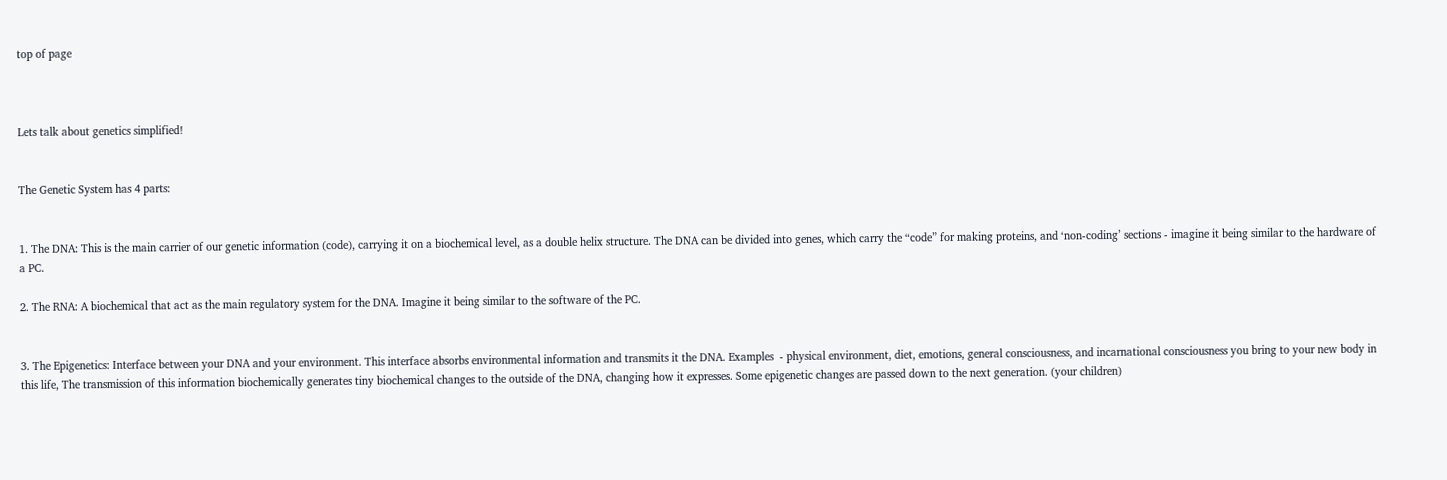top of page



Lets talk about genetics simplified!


The Genetic System has 4 parts:


1. The DNA: This is the main carrier of our genetic information (code), carrying it on a biochemical level, as a double helix structure. The DNA can be divided into genes, which carry the “code” for making proteins, and ‘non-coding’ sections - imagine it being similar to the hardware of a PC.

2. The RNA: A biochemical that act as the main regulatory system for the DNA. Imagine it being similar to the software of the PC.


3. The Epigenetics: Interface between your DNA and your environment. This interface absorbs environmental information and transmits it the DNA. Examples  - physical environment, diet, emotions, general consciousness, and incarnational consciousness you bring to your new body in this life, The transmission of this information biochemically generates tiny biochemical changes to the outside of the DNA, changing how it expresses. Some epigenetic changes are passed down to the next generation. (your children)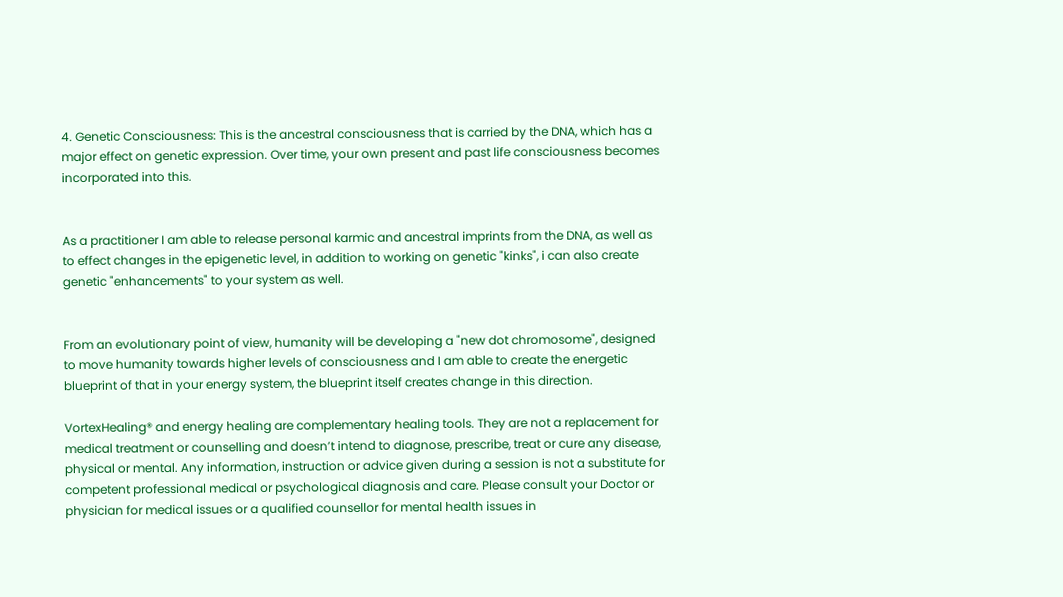4. Genetic Consciousness: This is the ancestral consciousness that is carried by the DNA, which has a major effect on genetic expression. Over time, your own present and past life consciousness becomes incorporated into this.


As a practitioner I am able to release personal karmic and ancestral imprints from the DNA, as well as to effect changes in the epigenetic level, in addition to working on genetic "kinks", i can also create genetic "enhancements" to your system as well.


From an evolutionary point of view, humanity will be developing a "new dot chromosome", designed to move humanity towards higher levels of consciousness and I am able to create the energetic blueprint of that in your energy system, the blueprint itself creates change in this direction.

VortexHealing® and energy healing are complementary healing tools. They are not a replacement for medical treatment or counselling and doesn’t intend to diagnose, prescribe, treat or cure any disease, physical or mental. Any information, instruction or advice given during a session is not a substitute for competent professional medical or psychological diagnosis and care. Please consult your Doctor or physician for medical issues or a qualified counsellor for mental health issues in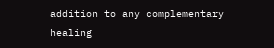addition to any complementary healing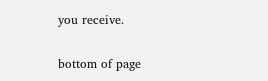you receive.

bottom of page